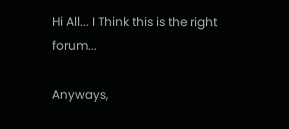Hi All... I Think this is the right forum...

Anyways,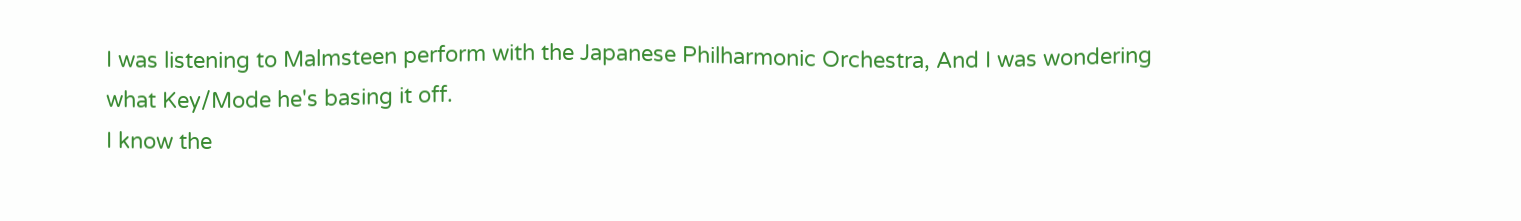I was listening to Malmsteen perform with the Japanese Philharmonic Orchestra, And I was wondering what Key/Mode he's basing it off.
I know the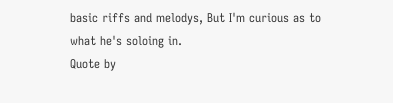basic riffs and melodys, But I'm curious as to what he's soloing in.
Quote by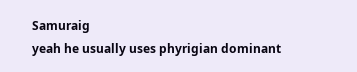Samuraig
yeah he usually uses phyrigian dominant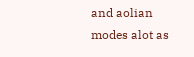and aolian modes alot as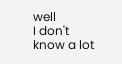well
I don't know a lot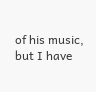of his music, but I have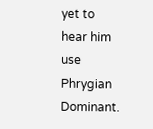yet to hear him use Phrygian Dominant.